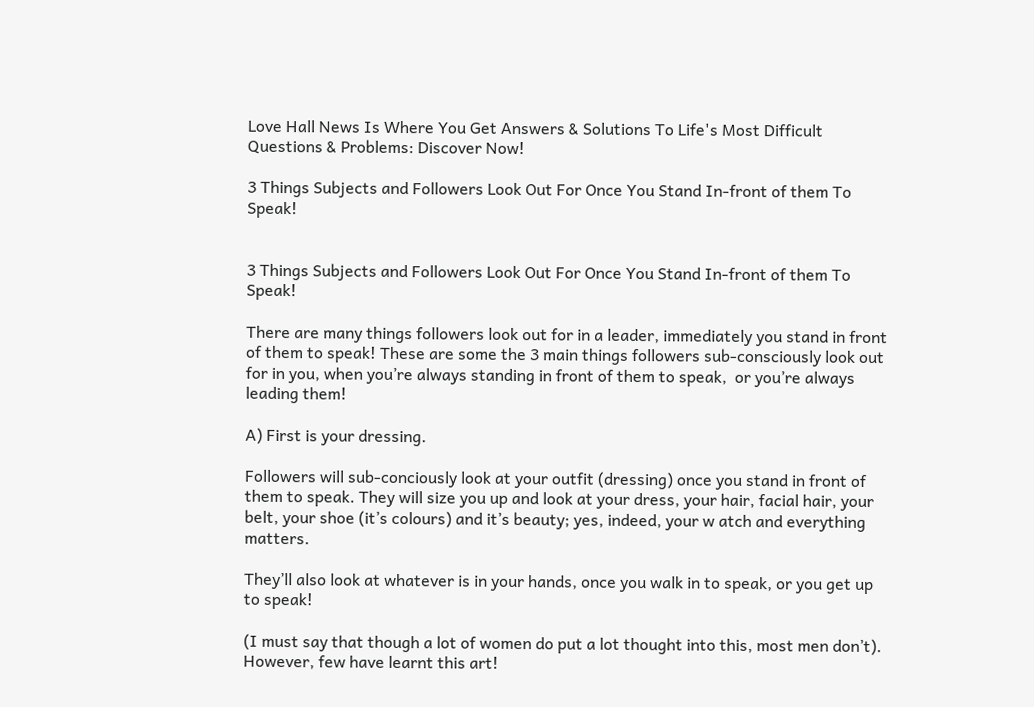Love Hall News Is Where You Get Answers & Solutions To Life's Most Difficult Questions & Problems: Discover Now!

3 Things Subjects and Followers Look Out For Once You Stand In-front of them To Speak!


3 Things Subjects and Followers Look Out For Once You Stand In-front of them To Speak!

There are many things followers look out for in a leader, immediately you stand in front of them to speak! These are some the 3 main things followers sub-consciously look out for in you, when you’re always standing in front of them to speak,  or you’re always leading them!

A) First is your dressing.

Followers will sub-conciously look at your outfit (dressing) once you stand in front of them to speak. They will size you up and look at your dress, your hair, facial hair, your belt, your shoe (it’s colours) and it’s beauty; yes, indeed, your w atch and everything matters.

They’ll also look at whatever is in your hands, once you walk in to speak, or you get up to speak!

(I must say that though a lot of women do put a lot thought into this, most men don’t). However, few have learnt this art!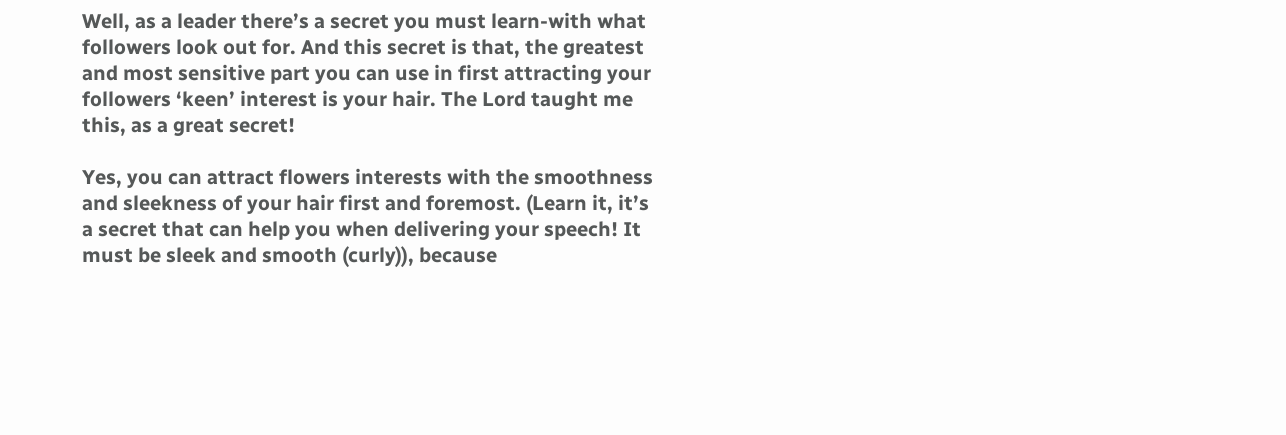Well, as a leader there’s a secret you must learn-with what followers look out for. And this secret is that, the greatest and most sensitive part you can use in first attracting your followers ‘keen’ interest is your hair. The Lord taught me this, as a great secret!

Yes, you can attract flowers interests with the smoothness and sleekness of your hair first and foremost. (Learn it, it’s a secret that can help you when delivering your speech! It must be sleek and smooth (curly)), because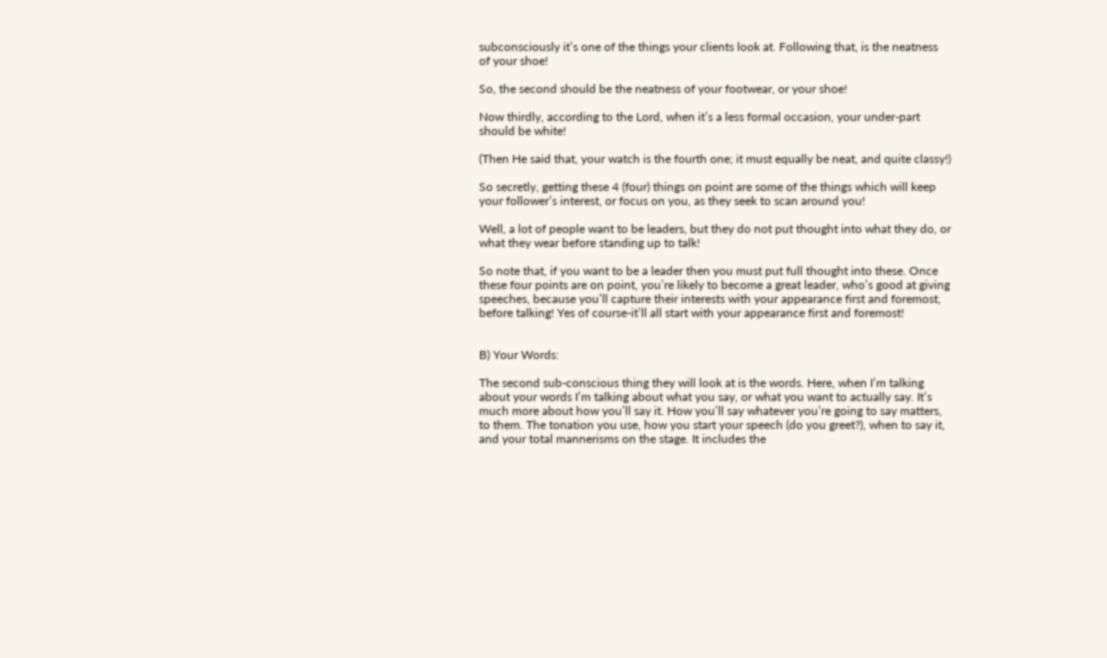subconsciously it’s one of the things your clients look at. Following that, is the neatness of your shoe!

So, the second should be the neatness of your footwear, or your shoe!

Now thirdly, according to the Lord, when it’s a less formal occasion, your under-part should be white!

(Then He said that, your watch is the fourth one; it must equally be neat, and quite classy!)

So secretly, getting these 4 (four) things on point are some of the things which will keep your follower’s interest, or focus on you, as they seek to scan around you!

Well, a lot of people want to be leaders, but they do not put thought into what they do, or what they wear before standing up to talk!

So note that, if you want to be a leader then you must put full thought into these. Once these four points are on point, you’re likely to become a great leader, who’s good at giving speeches, because you’ll capture their interests with your appearance first and foremost, before talking! Yes of course-it’ll all start with your appearance first and foremost!


B) Your Words:

The second sub-conscious thing they will look at is the words. Here, when I’m talking about your words I’m talking about what you say, or what you want to actually say. It’s much more about how you’ll say it. How you’ll say whatever you’re going to say matters, to them. The tonation you use, how you start your speech (do you greet?), when to say it, and your total mannerisms on the stage. It includes the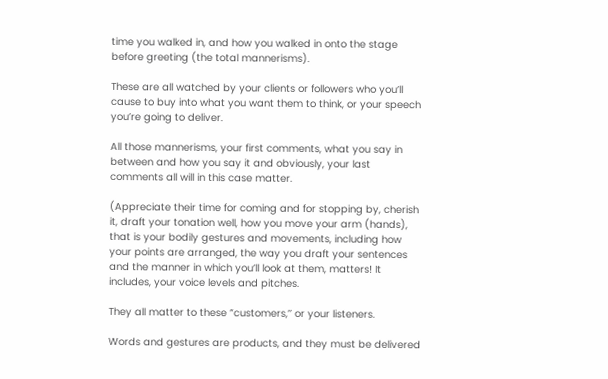time you walked in, and how you walked in onto the stage before greeting (the total mannerisms).

These are all watched by your clients or followers who you’ll cause to buy into what you want them to think, or your speech you’re going to deliver.

All those mannerisms, your first comments, what you say in between and how you say it and obviously, your last comments all will in this case matter.

(Appreciate their time for coming and for stopping by, cherish it, draft your tonation well, how you move your arm (hands), that is your bodily gestures and movements, including how your points are arranged, the way you draft your sentences and the manner in which you’ll look at them, matters! It includes, your voice levels and pitches.

They all matter to these ”customers,’’ or your listeners.

Words and gestures are products, and they must be delivered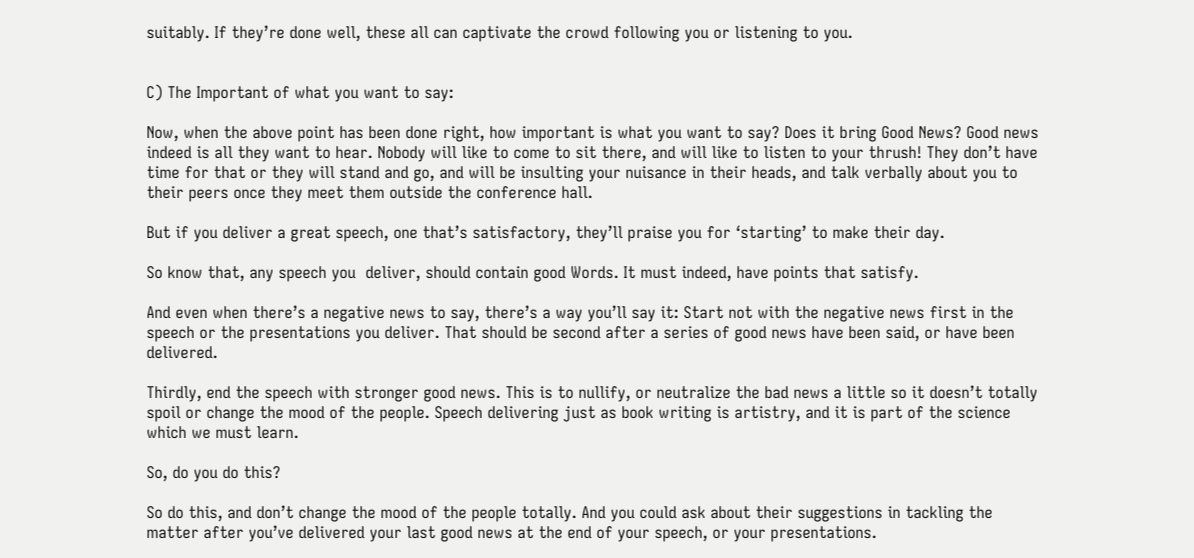suitably. If they’re done well, these all can captivate the crowd following you or listening to you.


C) The Important of what you want to say:

Now, when the above point has been done right, how important is what you want to say? Does it bring Good News? Good news indeed is all they want to hear. Nobody will like to come to sit there, and will like to listen to your thrush! They don’t have time for that or they will stand and go, and will be insulting your nuisance in their heads, and talk verbally about you to their peers once they meet them outside the conference hall.

But if you deliver a great speech, one that’s satisfactory, they’ll praise you for ‘starting’ to make their day.

So know that, any speech you  deliver, should contain good Words. It must indeed, have points that satisfy.

And even when there’s a negative news to say, there’s a way you’ll say it: Start not with the negative news first in the speech or the presentations you deliver. That should be second after a series of good news have been said, or have been delivered.

Thirdly, end the speech with stronger good news. This is to nullify, or neutralize the bad news a little so it doesn’t totally spoil or change the mood of the people. Speech delivering just as book writing is artistry, and it is part of the science which we must learn.

So, do you do this?

So do this, and don’t change the mood of the people totally. And you could ask about their suggestions in tackling the matter after you’ve delivered your last good news at the end of your speech, or your presentations.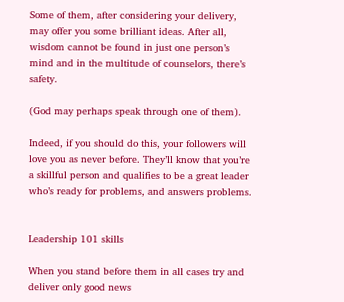Some of them, after considering your delivery, may offer you some brilliant ideas. After all, wisdom cannot be found in just one person’s mind and in the multitude of counselors, there’s safety.

(God may perhaps speak through one of them).

Indeed, if you should do this, your followers will love you as never before. They’ll know that you’re a skillful person and qualifies to be a great leader who’s ready for problems, and answers problems.


Leadership 101 skills

When you stand before them in all cases try and deliver only good news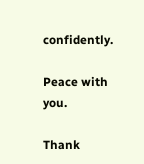confidently.

Peace with you.

Thank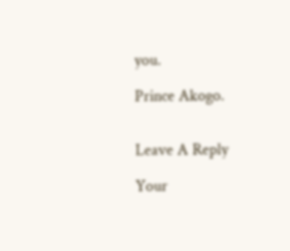you.

Prince Akogo.


Leave A Reply

Your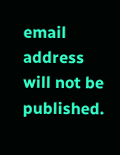email address will not be published.